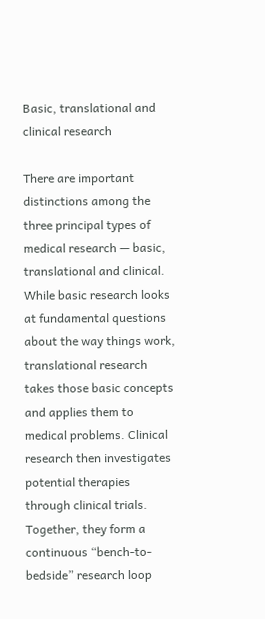Basic, translational and clinical research

There are important distinctions among the three principal types of medical research — basic, translational and clinical. While basic research looks at fundamental questions about the way things work, translational research takes those basic concepts and applies them to medical problems. Clinical research then investigates potential therapies through clinical trials. Together, they form a continuous “bench-to-bedside” research loop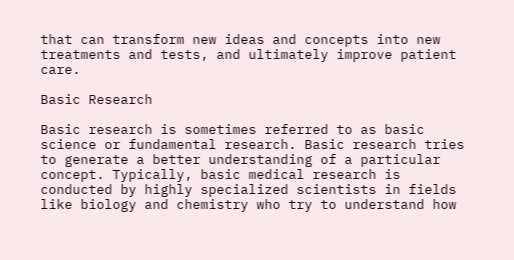that can transform new ideas and concepts into new treatments and tests, and ultimately improve patient care.

Basic Research

Basic research is sometimes referred to as basic science or fundamental research. Basic research tries to generate a better understanding of a particular concept. Typically, basic medical research is conducted by highly specialized scientists in fields like biology and chemistry who try to understand how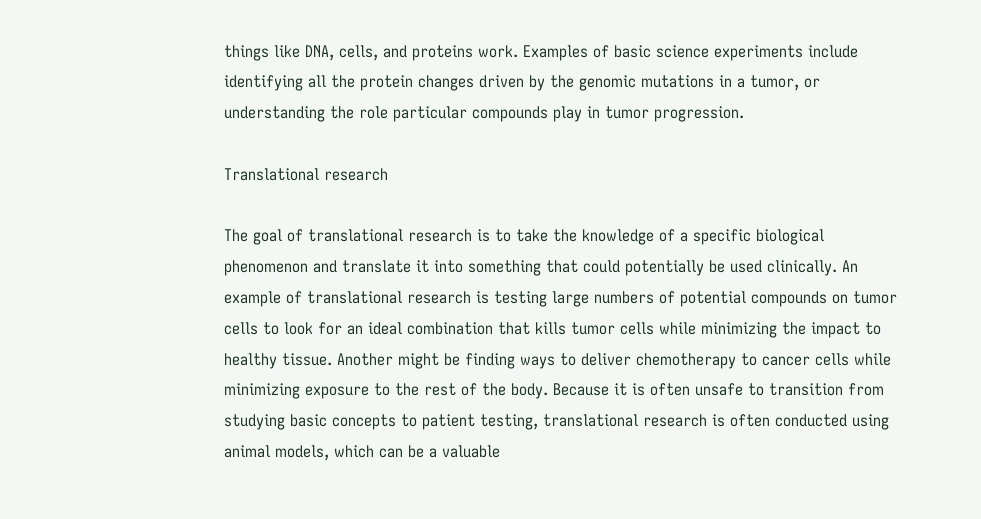things like DNA, cells, and proteins work. Examples of basic science experiments include identifying all the protein changes driven by the genomic mutations in a tumor, or understanding the role particular compounds play in tumor progression.

Translational research

The goal of translational research is to take the knowledge of a specific biological phenomenon and translate it into something that could potentially be used clinically. An example of translational research is testing large numbers of potential compounds on tumor cells to look for an ideal combination that kills tumor cells while minimizing the impact to healthy tissue. Another might be finding ways to deliver chemotherapy to cancer cells while minimizing exposure to the rest of the body. Because it is often unsafe to transition from studying basic concepts to patient testing, translational research is often conducted using animal models, which can be a valuable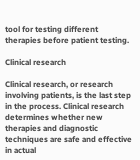tool for testing different therapies before patient testing.

Clinical research

Clinical research, or research involving patients, is the last step in the process. Clinical research determines whether new therapies and diagnostic techniques are safe and effective in actual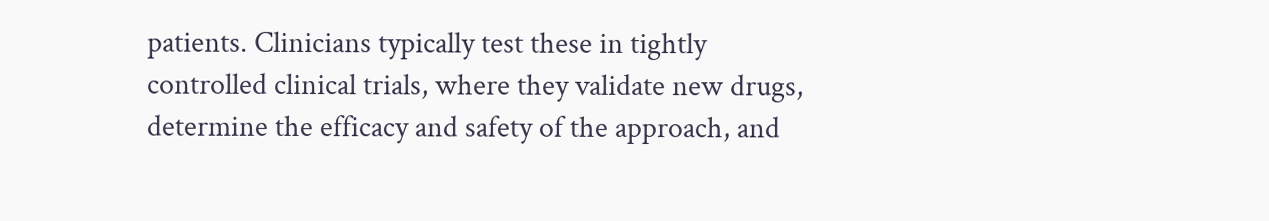patients. Clinicians typically test these in tightly controlled clinical trials, where they validate new drugs, determine the efficacy and safety of the approach, and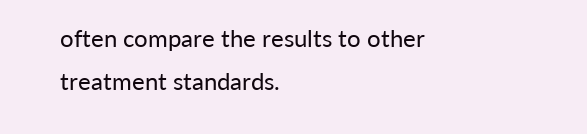often compare the results to other treatment standards.